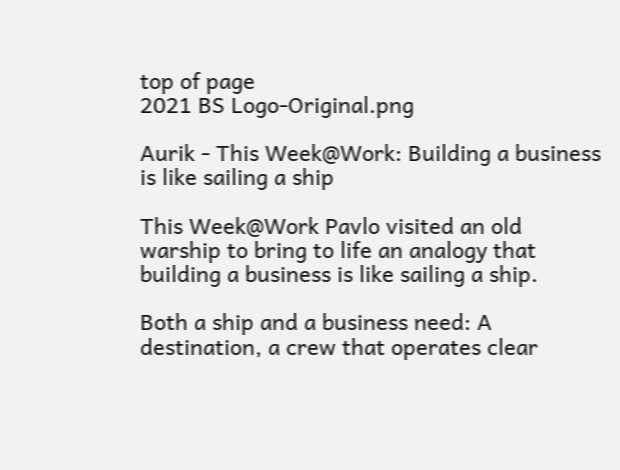top of page
2021 BS Logo-Original.png

Aurik - This Week@Work: Building a business is like sailing a ship

This Week@Work Pavlo visited an old warship to bring to life an analogy that building a business is like sailing a ship.

Both a ship and a business need: A destination, a crew that operates clear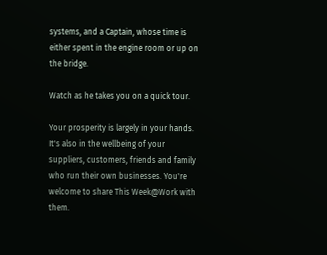systems, and a Captain, whose time is either spent in the engine room or up on the bridge.

Watch as he takes you on a quick tour.

Your prosperity is largely in your hands. It's also in the wellbeing of your suppliers, customers, friends and family who run their own businesses. You're welcome to share This Week@Work with them.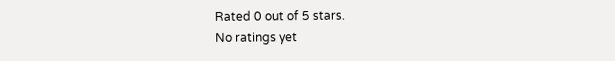Rated 0 out of 5 stars.
No ratings yet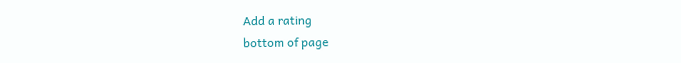Add a rating
bottom of page